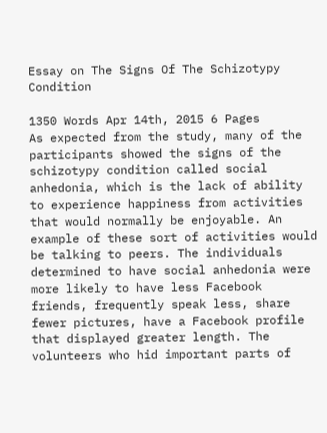Essay on The Signs Of The Schizotypy Condition

1350 Words Apr 14th, 2015 6 Pages
As expected from the study, many of the participants showed the signs of the schizotypy condition called social anhedonia, which is the lack of ability to experience happiness from activities that would normally be enjoyable. An example of these sort of activities would be talking to peers. The individuals determined to have social anhedonia were more likely to have less Facebook friends, frequently speak less, share fewer pictures, have a Facebook profile that displayed greater length. The volunteers who hid important parts of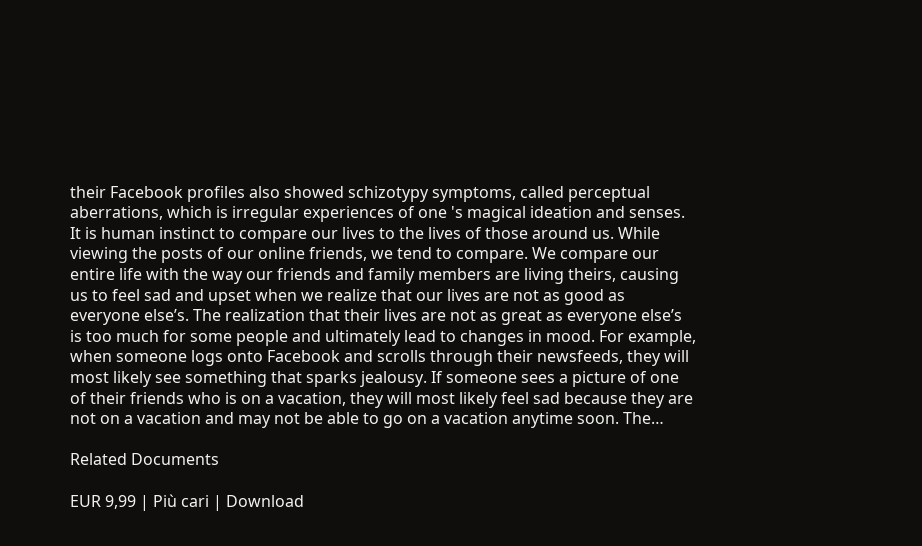their Facebook profiles also showed schizotypy symptoms, called perceptual aberrations, which is irregular experiences of one 's magical ideation and senses. It is human instinct to compare our lives to the lives of those around us. While viewing the posts of our online friends, we tend to compare. We compare our entire life with the way our friends and family members are living theirs, causing us to feel sad and upset when we realize that our lives are not as good as everyone else’s. The realization that their lives are not as great as everyone else’s is too much for some people and ultimately lead to changes in mood. For example, when someone logs onto Facebook and scrolls through their newsfeeds, they will most likely see something that sparks jealousy. If someone sees a picture of one of their friends who is on a vacation, they will most likely feel sad because they are not on a vacation and may not be able to go on a vacation anytime soon. The…

Related Documents

EUR 9,99 | Più cari | Download